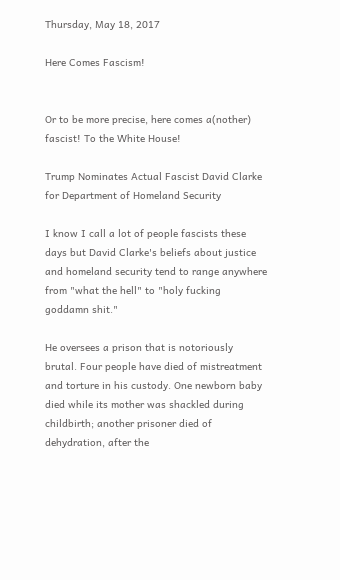Thursday, May 18, 2017

Here Comes Fascism!


Or to be more precise, here comes a(nother) fascist! To the White House!

Trump Nominates Actual Fascist David Clarke for Department of Homeland Security

I know I call a lot of people fascists these days but David Clarke's beliefs about justice and homeland security tend to range anywhere from "what the hell" to "holy fucking goddamn shit."

He oversees a prison that is notoriously brutal. Four people have died of mistreatment and torture in his custody. One newborn baby died while its mother was shackled during childbirth; another prisoner died of dehydration, after the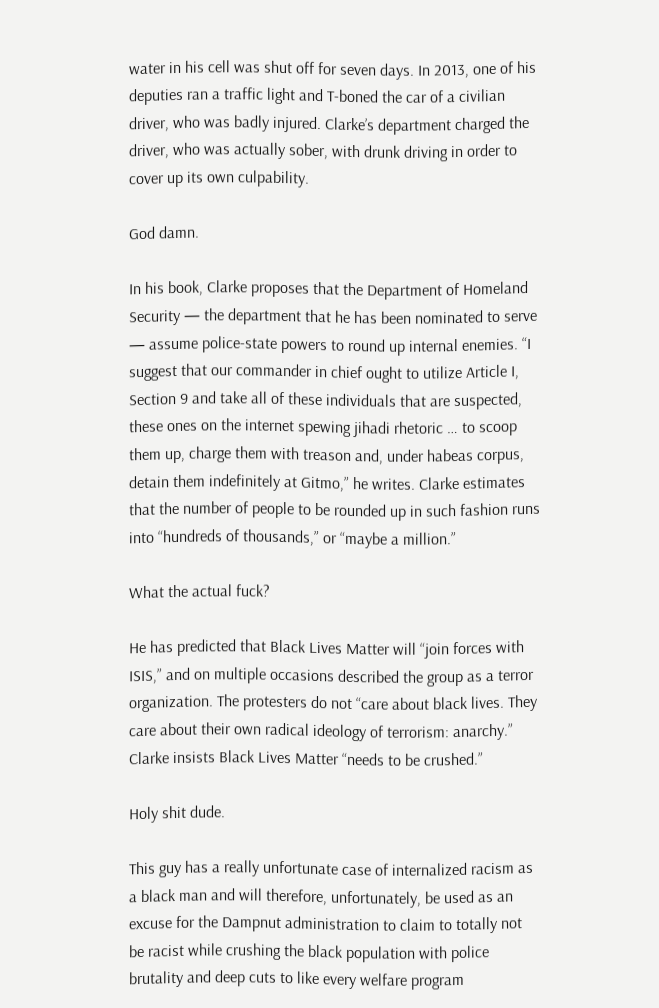water in his cell was shut off for seven days. In 2013, one of his deputies ran a traffic light and T-boned the car of a civilian driver, who was badly injured. Clarke’s department charged the driver, who was actually sober, with drunk driving in order to cover up its own culpability.

God damn.

In his book, Clarke proposes that the Department of Homeland Security — the department that he has been nominated to serve — assume police-state powers to round up internal enemies. “I suggest that our commander in chief ought to utilize Article I, Section 9 and take all of these individuals that are suspected, these ones on the internet spewing jihadi rhetoric … to scoop them up, charge them with treason and, under habeas corpus, detain them indefinitely at Gitmo,” he writes. Clarke estimates that the number of people to be rounded up in such fashion runs into “hundreds of thousands,” or “maybe a million.”

What the actual fuck?

He has predicted that Black Lives Matter will “join forces with ISIS,” and on multiple occasions described the group as a terror organization. The protesters do not “care about black lives. They care about their own radical ideology of terrorism: anarchy.” Clarke insists Black Lives Matter “needs to be crushed.”

Holy shit dude.

This guy has a really unfortunate case of internalized racism as a black man and will therefore, unfortunately, be used as an excuse for the Dampnut administration to claim to totally not be racist while crushing the black population with police brutality and deep cuts to like every welfare program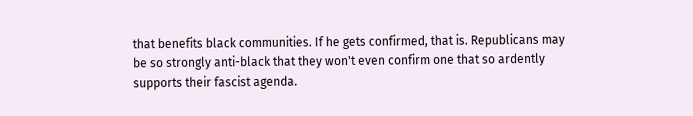that benefits black communities. If he gets confirmed, that is. Republicans may be so strongly anti-black that they won't even confirm one that so ardently supports their fascist agenda.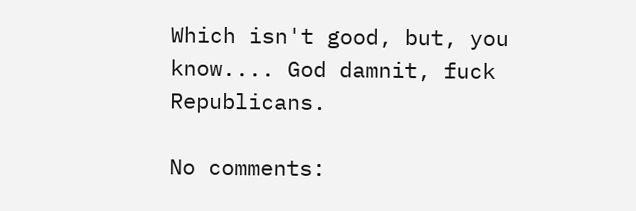Which isn't good, but, you know.... God damnit, fuck Republicans.

No comments: